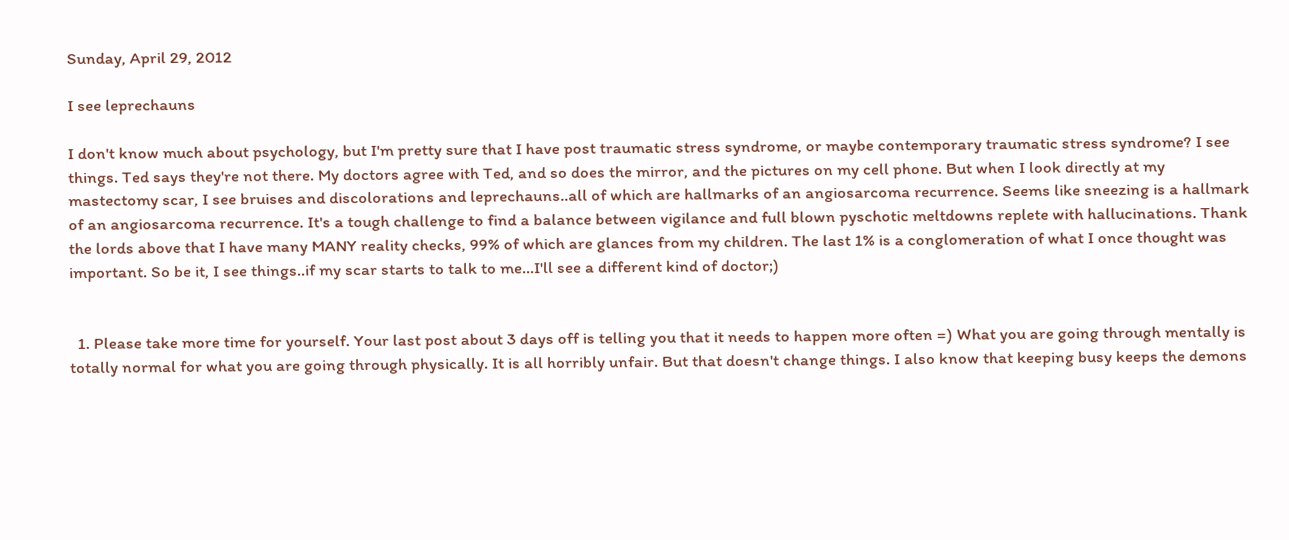Sunday, April 29, 2012

I see leprechauns

I don't know much about psychology, but I'm pretty sure that I have post traumatic stress syndrome, or maybe contemporary traumatic stress syndrome? I see things. Ted says they're not there. My doctors agree with Ted, and so does the mirror, and the pictures on my cell phone. But when I look directly at my mastectomy scar, I see bruises and discolorations and leprechauns..all of which are hallmarks of an angiosarcoma recurrence. Seems like sneezing is a hallmark of an angiosarcoma recurrence. It's a tough challenge to find a balance between vigilance and full blown pyschotic meltdowns replete with hallucinations. Thank the lords above that I have many MANY reality checks, 99% of which are glances from my children. The last 1% is a conglomeration of what I once thought was important. So be it, I see things..if my scar starts to talk to me...I'll see a different kind of doctor;)


  1. Please take more time for yourself. Your last post about 3 days off is telling you that it needs to happen more often =) What you are going through mentally is totally normal for what you are going through physically. It is all horribly unfair. But that doesn't change things. I also know that keeping busy keeps the demons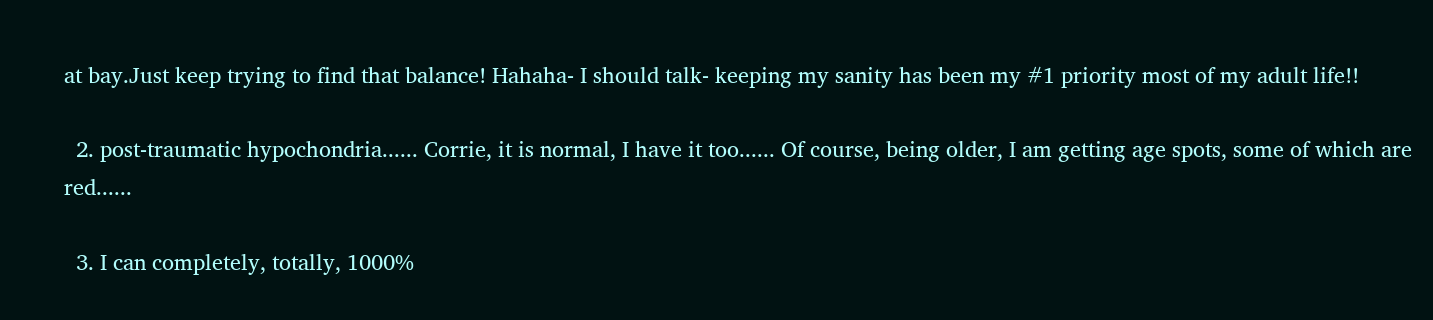at bay.Just keep trying to find that balance! Hahaha- I should talk- keeping my sanity has been my #1 priority most of my adult life!!

  2. post-traumatic hypochondria...... Corrie, it is normal, I have it too...... Of course, being older, I am getting age spots, some of which are red......

  3. I can completely, totally, 1000%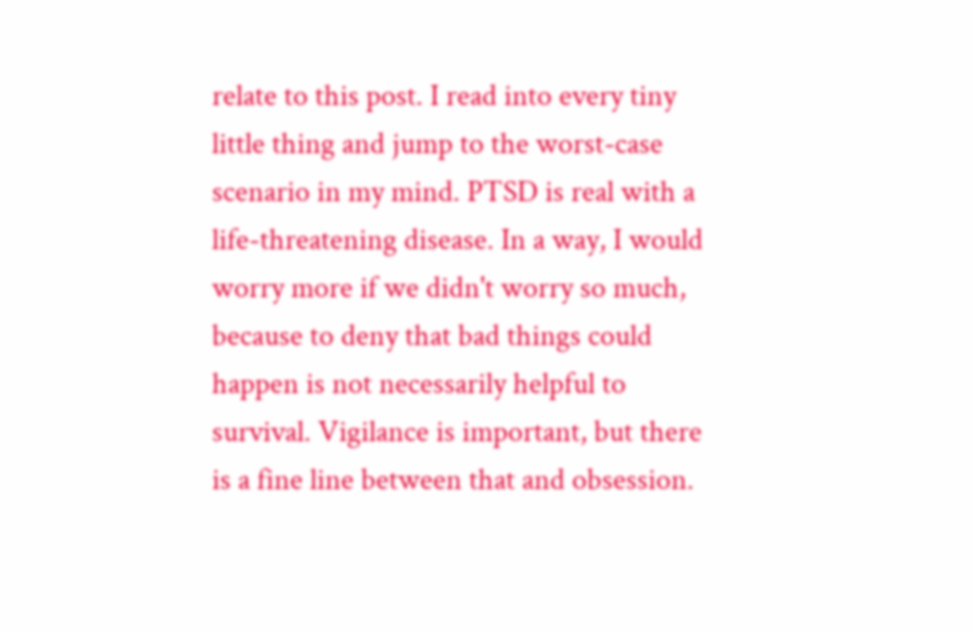relate to this post. I read into every tiny little thing and jump to the worst-case scenario in my mind. PTSD is real with a life-threatening disease. In a way, I would worry more if we didn't worry so much, because to deny that bad things could happen is not necessarily helpful to survival. Vigilance is important, but there is a fine line between that and obsession.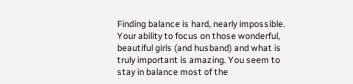Finding balance is hard, nearly impossible. Your ability to focus on those wonderful, beautiful girls (and husband) and what is truly important is amazing. You seem to stay in balance most of the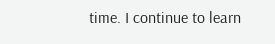time. I continue to learn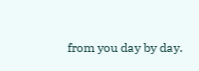from you day by day.